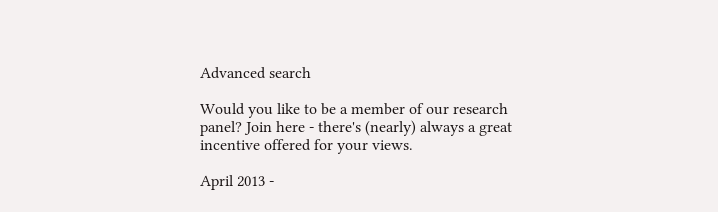Advanced search

Would you like to be a member of our research panel? Join here - there's (nearly) always a great incentive offered for your views.

April 2013 -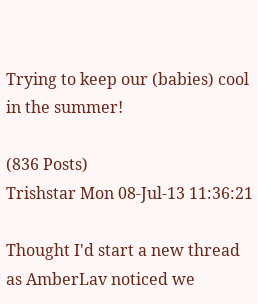Trying to keep our (babies) cool in the summer!

(836 Posts)
Trishstar Mon 08-Jul-13 11:36:21

Thought I'd start a new thread as AmberLav noticed we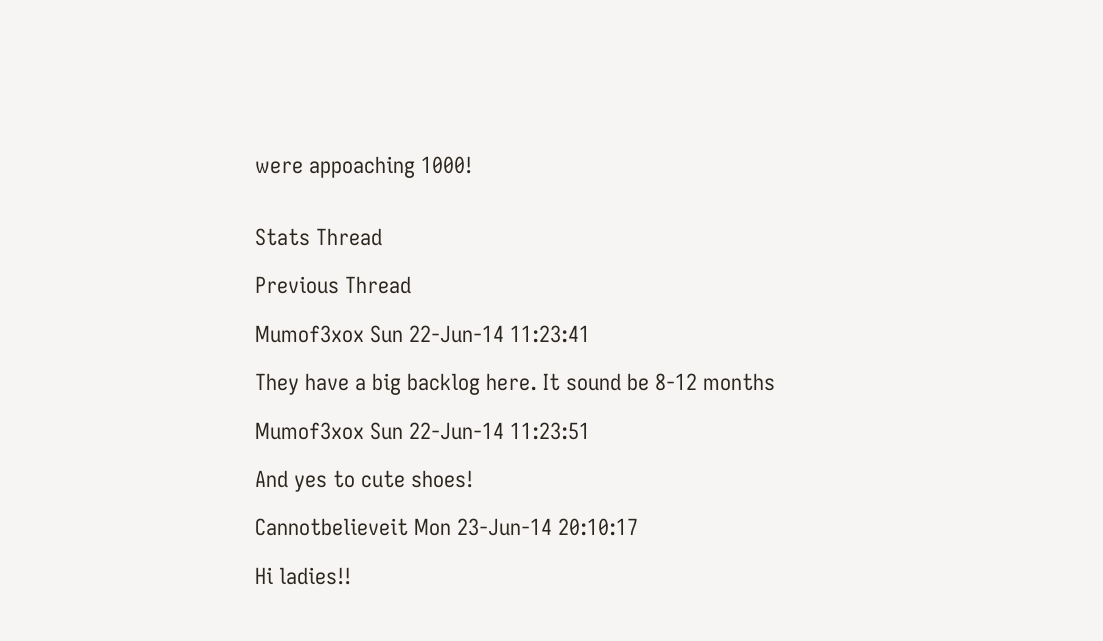were appoaching 1000!


Stats Thread

Previous Thread

Mumof3xox Sun 22-Jun-14 11:23:41

They have a big backlog here. It sound be 8-12 months

Mumof3xox Sun 22-Jun-14 11:23:51

And yes to cute shoes!

Cannotbelieveit Mon 23-Jun-14 20:10:17

Hi ladies!!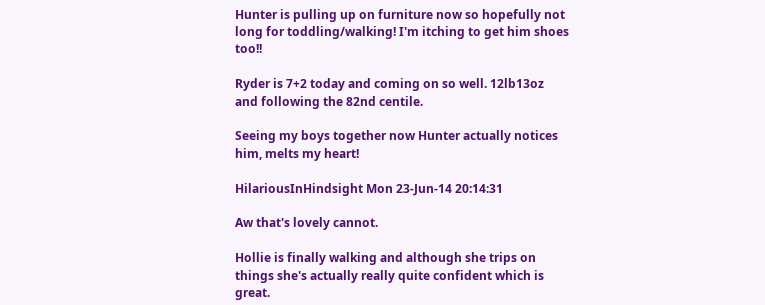Hunter is pulling up on furniture now so hopefully not long for toddling/walking! I'm itching to get him shoes too!!

Ryder is 7+2 today and coming on so well. 12lb13oz and following the 82nd centile.

Seeing my boys together now Hunter actually notices him, melts my heart!

HilariousInHindsight Mon 23-Jun-14 20:14:31

Aw that's lovely cannot.

Hollie is finally walking and although she trips on things she's actually really quite confident which is great.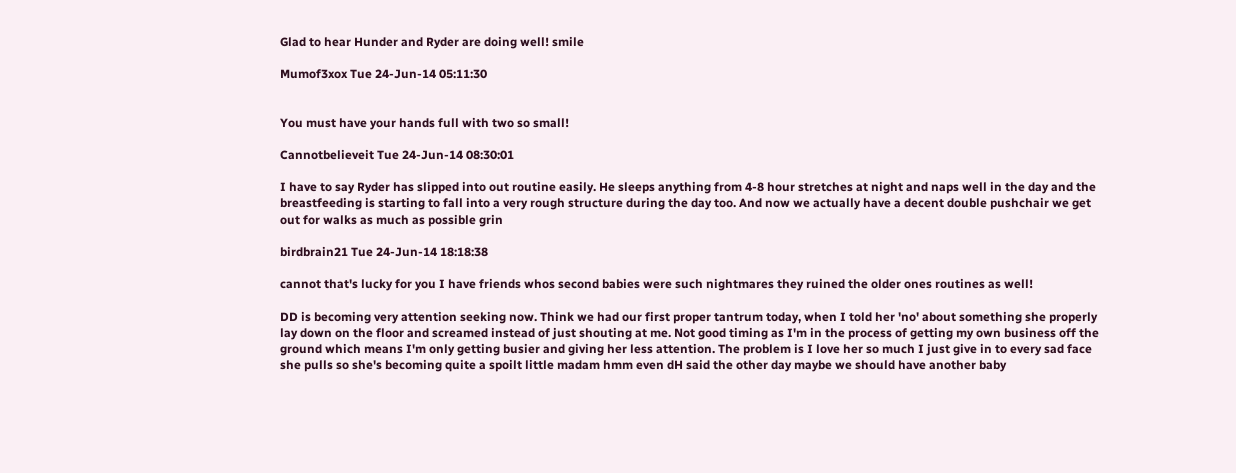Glad to hear Hunder and Ryder are doing well! smile

Mumof3xox Tue 24-Jun-14 05:11:30


You must have your hands full with two so small!

Cannotbelieveit Tue 24-Jun-14 08:30:01

I have to say Ryder has slipped into out routine easily. He sleeps anything from 4-8 hour stretches at night and naps well in the day and the breastfeeding is starting to fall into a very rough structure during the day too. And now we actually have a decent double pushchair we get out for walks as much as possible grin

birdbrain21 Tue 24-Jun-14 18:18:38

cannot that's lucky for you I have friends whos second babies were such nightmares they ruined the older ones routines as well!

DD is becoming very attention seeking now. Think we had our first proper tantrum today, when I told her 'no' about something she properly lay down on the floor and screamed instead of just shouting at me. Not good timing as I'm in the process of getting my own business off the ground which means I'm only getting busier and giving her less attention. The problem is I love her so much I just give in to every sad face she pulls so she's becoming quite a spoilt little madam hmm even dH said the other day maybe we should have another baby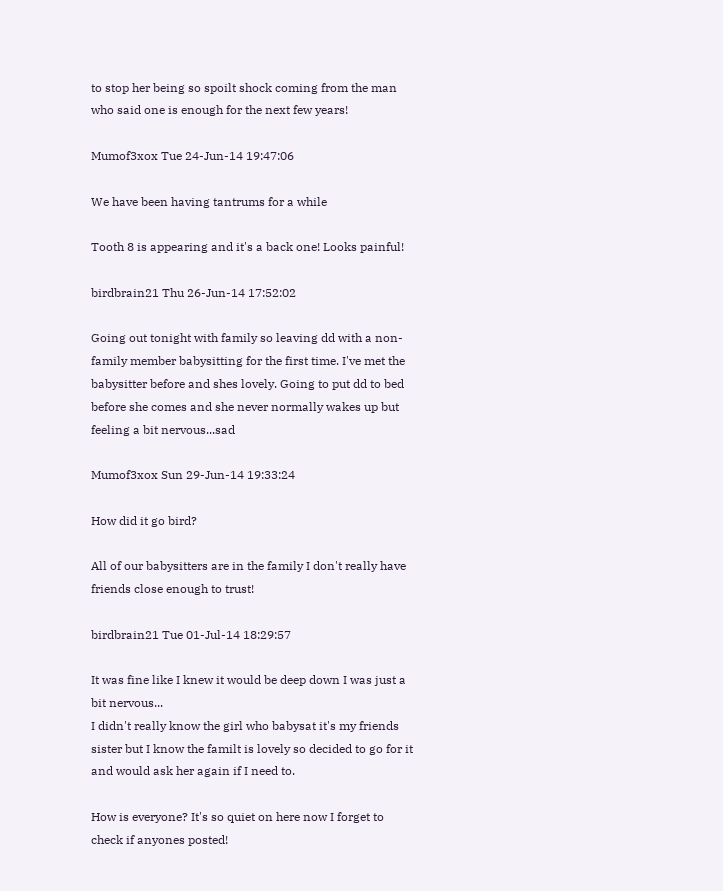to stop her being so spoilt shock coming from the man who said one is enough for the next few years!

Mumof3xox Tue 24-Jun-14 19:47:06

We have been having tantrums for a while

Tooth 8 is appearing and it's a back one! Looks painful!

birdbrain21 Thu 26-Jun-14 17:52:02

Going out tonight with family so leaving dd with a non-family member babysitting for the first time. I've met the babysitter before and shes lovely. Going to put dd to bed before she comes and she never normally wakes up but feeling a bit nervous...sad

Mumof3xox Sun 29-Jun-14 19:33:24

How did it go bird?

All of our babysitters are in the family I don't really have friends close enough to trust!

birdbrain21 Tue 01-Jul-14 18:29:57

It was fine like I knew it would be deep down I was just a bit nervous...
I didn't really know the girl who babysat it's my friends sister but I know the familt is lovely so decided to go for it and would ask her again if I need to.

How is everyone? It's so quiet on here now I forget to check if anyones posted!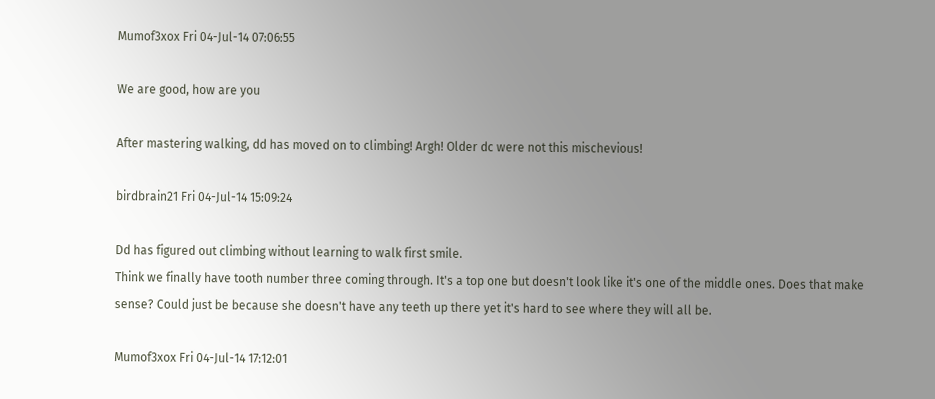Mumof3xox Fri 04-Jul-14 07:06:55

We are good, how are you

After mastering walking, dd has moved on to climbing! Argh! Older dc were not this mischevious!

birdbrain21 Fri 04-Jul-14 15:09:24

Dd has figured out climbing without learning to walk first smile.
Think we finally have tooth number three coming through. It's a top one but doesn't look like it's one of the middle ones. Does that make sense? Could just be because she doesn't have any teeth up there yet it's hard to see where they will all be.

Mumof3xox Fri 04-Jul-14 17:12:01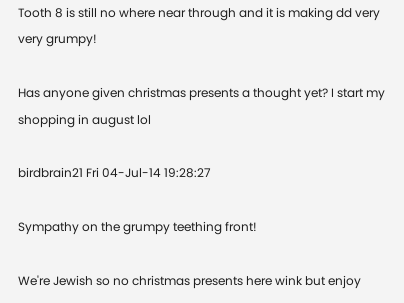Tooth 8 is still no where near through and it is making dd very very grumpy!

Has anyone given christmas presents a thought yet? I start my shopping in august lol

birdbrain21 Fri 04-Jul-14 19:28:27

Sympathy on the grumpy teething front!

We're Jewish so no christmas presents here wink but enjoy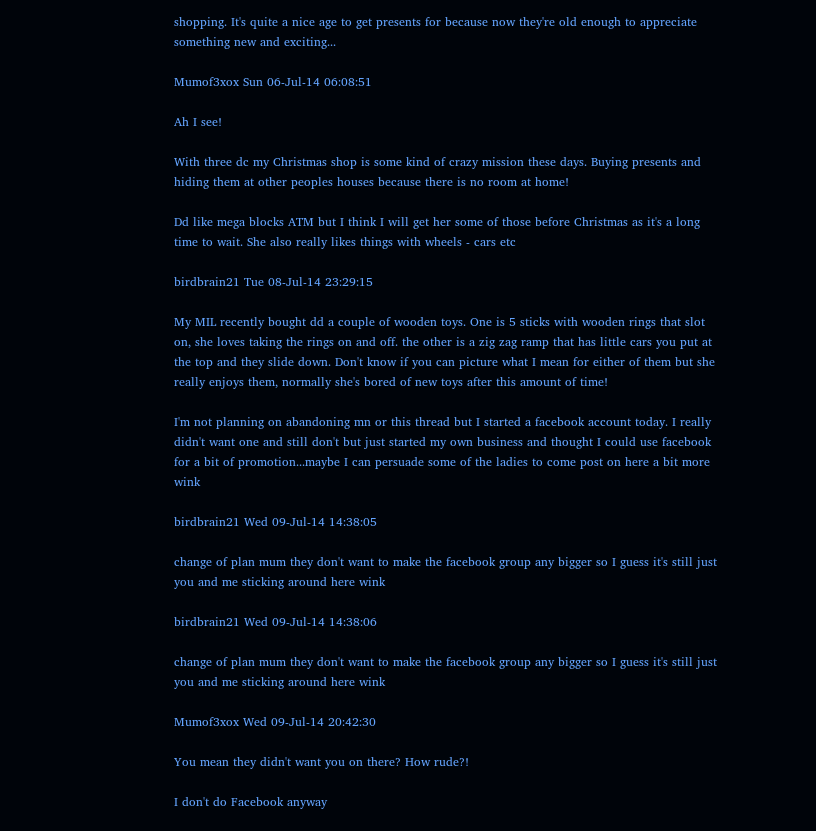shopping. It's quite a nice age to get presents for because now they're old enough to appreciate something new and exciting...

Mumof3xox Sun 06-Jul-14 06:08:51

Ah I see!

With three dc my Christmas shop is some kind of crazy mission these days. Buying presents and hiding them at other peoples houses because there is no room at home!

Dd like mega blocks ATM but I think I will get her some of those before Christmas as it's a long time to wait. She also really likes things with wheels - cars etc

birdbrain21 Tue 08-Jul-14 23:29:15

My MIL recently bought dd a couple of wooden toys. One is 5 sticks with wooden rings that slot on, she loves taking the rings on and off. the other is a zig zag ramp that has little cars you put at the top and they slide down. Don't know if you can picture what I mean for either of them but she really enjoys them, normally she's bored of new toys after this amount of time!

I'm not planning on abandoning mn or this thread but I started a facebook account today. I really didn't want one and still don't but just started my own business and thought I could use facebook for a bit of promotion...maybe I can persuade some of the ladies to come post on here a bit more wink

birdbrain21 Wed 09-Jul-14 14:38:05

change of plan mum they don't want to make the facebook group any bigger so I guess it's still just you and me sticking around here wink

birdbrain21 Wed 09-Jul-14 14:38:06

change of plan mum they don't want to make the facebook group any bigger so I guess it's still just you and me sticking around here wink

Mumof3xox Wed 09-Jul-14 20:42:30

You mean they didn't want you on there? How rude?!

I don't do Facebook anyway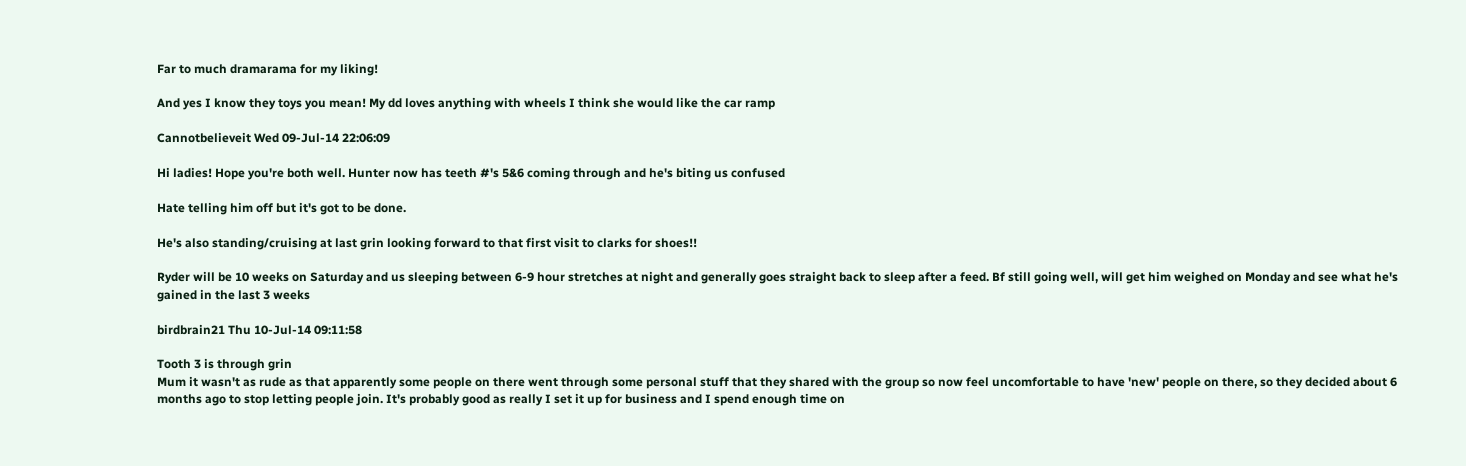Far to much dramarama for my liking!

And yes I know they toys you mean! My dd loves anything with wheels I think she would like the car ramp

Cannotbelieveit Wed 09-Jul-14 22:06:09

Hi ladies! Hope you're both well. Hunter now has teeth #'s 5&6 coming through and he's biting us confused

Hate telling him off but it's got to be done.

He's also standing/cruising at last grin looking forward to that first visit to clarks for shoes!!

Ryder will be 10 weeks on Saturday and us sleeping between 6-9 hour stretches at night and generally goes straight back to sleep after a feed. Bf still going well, will get him weighed on Monday and see what he's gained in the last 3 weeks

birdbrain21 Thu 10-Jul-14 09:11:58

Tooth 3 is through grin
Mum it wasn't as rude as that apparently some people on there went through some personal stuff that they shared with the group so now feel uncomfortable to have 'new' people on there, so they decided about 6 months ago to stop letting people join. It's probably good as really I set it up for business and I spend enough time on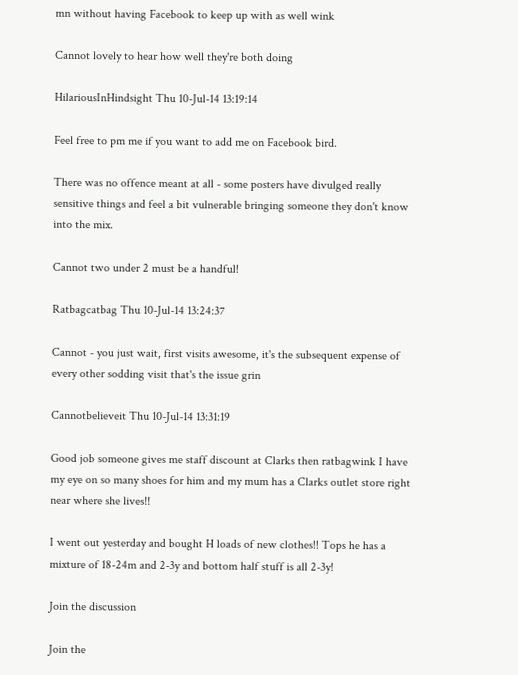mn without having Facebook to keep up with as well wink

Cannot lovely to hear how well they're both doing

HilariousInHindsight Thu 10-Jul-14 13:19:14

Feel free to pm me if you want to add me on Facebook bird.

There was no offence meant at all - some posters have divulged really sensitive things and feel a bit vulnerable bringing someone they don't know into the mix.

Cannot two under 2 must be a handful!

Ratbagcatbag Thu 10-Jul-14 13:24:37

Cannot - you just wait, first visits awesome, it's the subsequent expense of every other sodding visit that's the issue grin

Cannotbelieveit Thu 10-Jul-14 13:31:19

Good job someone gives me staff discount at Clarks then ratbagwink I have my eye on so many shoes for him and my mum has a Clarks outlet store right near where she lives!!

I went out yesterday and bought H loads of new clothes!! Tops he has a mixture of 18-24m and 2-3y and bottom half stuff is all 2-3y!

Join the discussion

Join the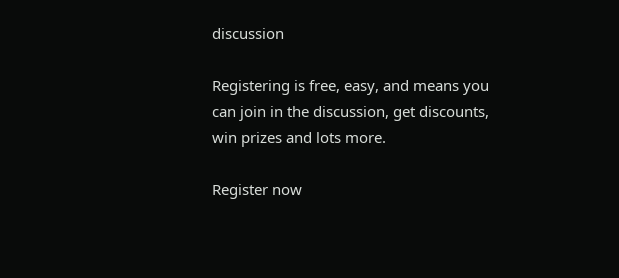discussion

Registering is free, easy, and means you can join in the discussion, get discounts, win prizes and lots more.

Register now